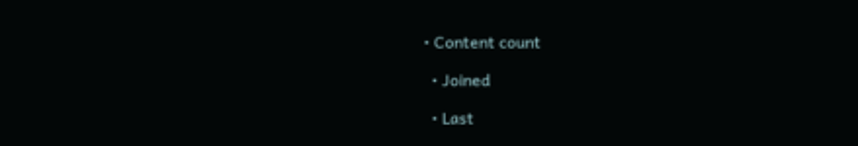• Content count

  • Joined

  • Last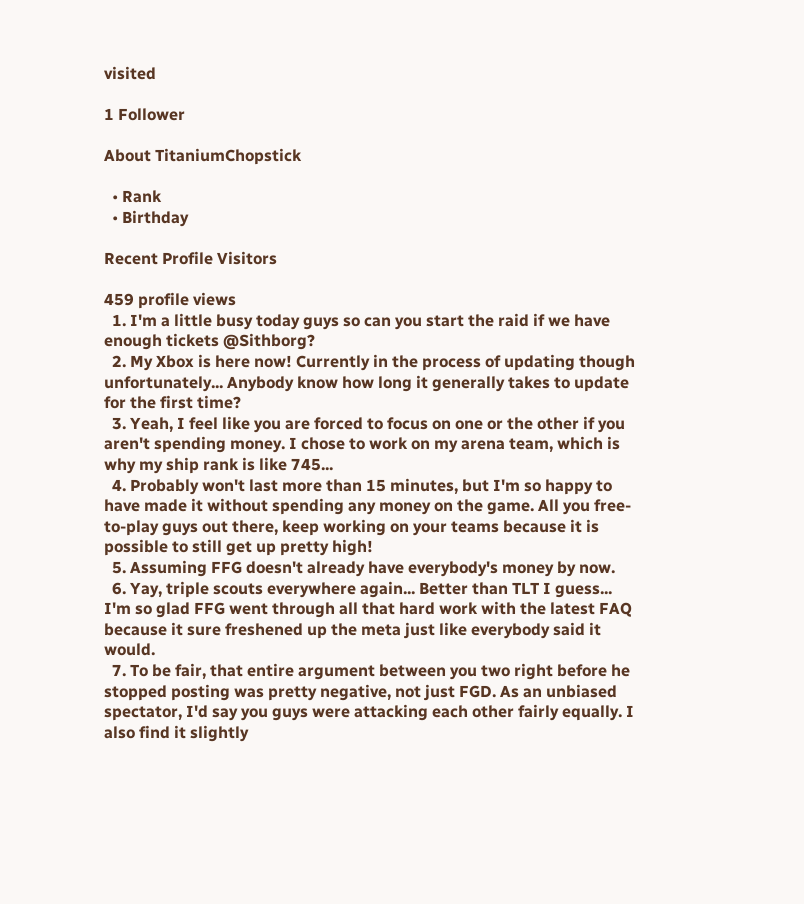visited

1 Follower

About TitaniumChopstick

  • Rank
  • Birthday

Recent Profile Visitors

459 profile views
  1. I'm a little busy today guys so can you start the raid if we have enough tickets @Sithborg?
  2. My Xbox is here now! Currently in the process of updating though unfortunately... Anybody know how long it generally takes to update for the first time?
  3. Yeah, I feel like you are forced to focus on one or the other if you aren't spending money. I chose to work on my arena team, which is why my ship rank is like 745...
  4. Probably won't last more than 15 minutes, but I'm so happy to have made it without spending any money on the game. All you free-to-play guys out there, keep working on your teams because it is possible to still get up pretty high!
  5. Assuming FFG doesn't already have everybody's money by now.
  6. Yay, triple scouts everywhere again... Better than TLT I guess... I'm so glad FFG went through all that hard work with the latest FAQ because it sure freshened up the meta just like everybody said it would.
  7. To be fair, that entire argument between you two right before he stopped posting was pretty negative, not just FGD. As an unbiased spectator, I'd say you guys were attacking each other fairly equally. I also find it slightly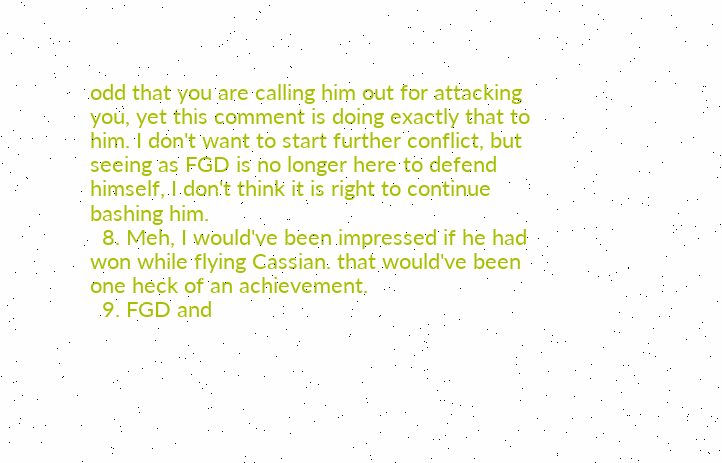odd that you are calling him out for attacking you, yet this comment is doing exactly that to him. I don't want to start further conflict, but seeing as FGD is no longer here to defend himself, I don't think it is right to continue bashing him.
  8. Meh, I would've been impressed if he had won while flying Cassian. that would've been one heck of an achievement.
  9. FGD and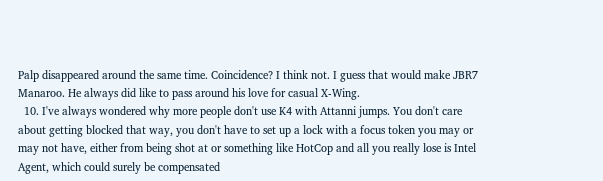Palp disappeared around the same time. Coincidence? I think not. I guess that would make JBR7 Manaroo. He always did like to pass around his love for casual X-Wing.
  10. I've always wondered why more people don't use K4 with Attanni jumps. You don't care about getting blocked that way, you don't have to set up a lock with a focus token you may or may not have, either from being shot at or something like HotCop and all you really lose is Intel Agent, which could surely be compensated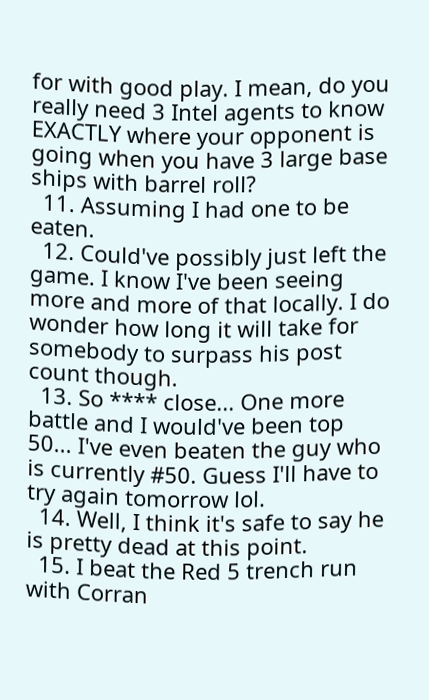for with good play. I mean, do you really need 3 Intel agents to know EXACTLY where your opponent is going when you have 3 large base ships with barrel roll?
  11. Assuming I had one to be eaten.
  12. Could've possibly just left the game. I know I've been seeing more and more of that locally. I do wonder how long it will take for somebody to surpass his post count though.
  13. So **** close... One more battle and I would've been top 50... I've even beaten the guy who is currently #50. Guess I'll have to try again tomorrow lol.
  14. Well, I think it's safe to say he is pretty dead at this point.
  15. I beat the Red 5 trench run with Corran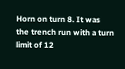Horn on turn 8. It was the trench run with a turn limit of 12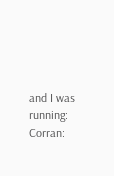and I was running: Corran: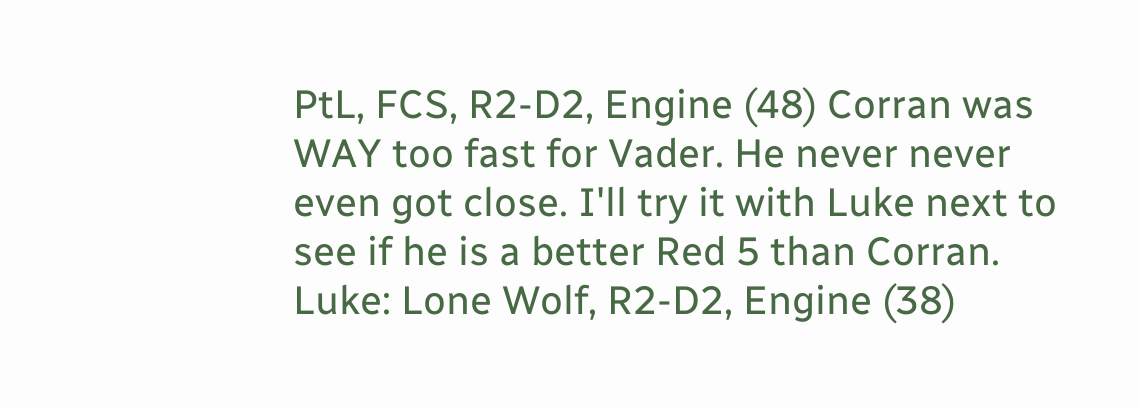PtL, FCS, R2-D2, Engine (48) Corran was WAY too fast for Vader. He never never even got close. I'll try it with Luke next to see if he is a better Red 5 than Corran. Luke: Lone Wolf, R2-D2, Engine (38)